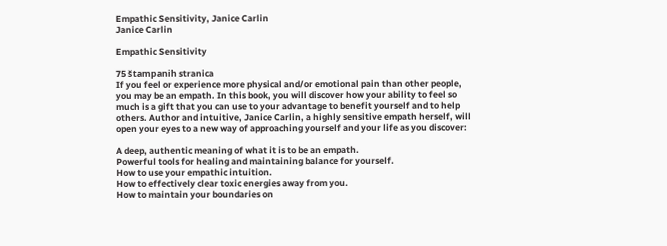Empathic Sensitivity, Janice Carlin
Janice Carlin

Empathic Sensitivity

75 štampanih stranica
If you feel or experience more physical and/or emotional pain than other people, you may be an empath. In this book, you will discover how your ability to feel so much is a gift that you can use to your advantage to benefit yourself and to help others. Author and intuitive, Janice Carlin, a highly sensitive empath herself, will open your eyes to a new way of approaching yourself and your life as you discover:

A deep, authentic meaning of what it is to be an empath.
Powerful tools for healing and maintaining balance for yourself.
How to use your empathic intuition.
How to effectively clear toxic energies away from you.
How to maintain your boundaries on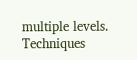multiple levels.
Techniques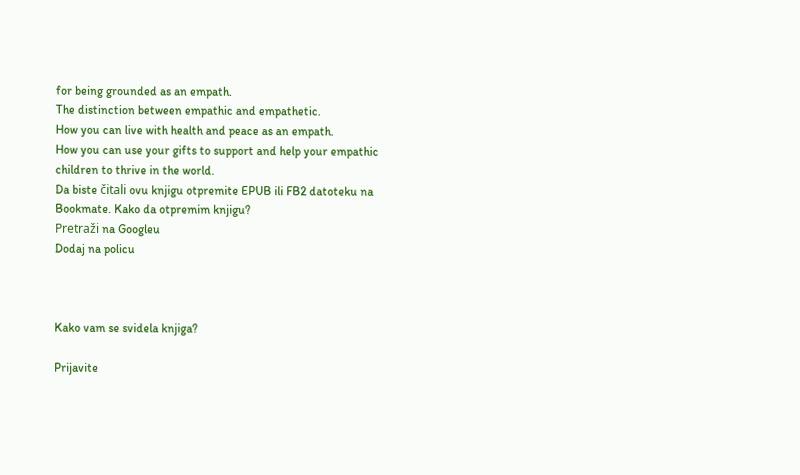for being grounded as an empath.
The distinction between empathic and empathetic.
How you can live with health and peace as an empath.
How you can use your gifts to support and help your empathic children to thrive in the world.
Da biste čitali ovu knjigu otpremite EPUB ili FB2 datoteku na Bookmate. Kako da otpremim knjigu?
Pretraži na Googleu
Dodaj na policu



Kako vam se svidela knjiga?

Prijavite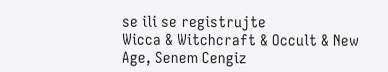se ili se registrujte
Wicca & Witchcraft & Occult & New Age, Senem Cengiz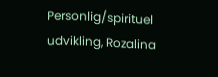Personlig/spirituel udvikling, Rozalina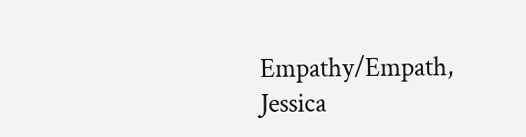Empathy/Empath, Jessica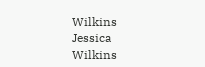Wilkins
Jessica Wilkins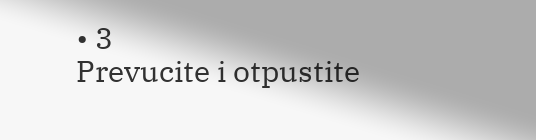• 3
Prevucite i otpustite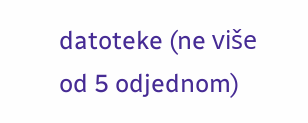datoteke (ne više od 5 odjednom)